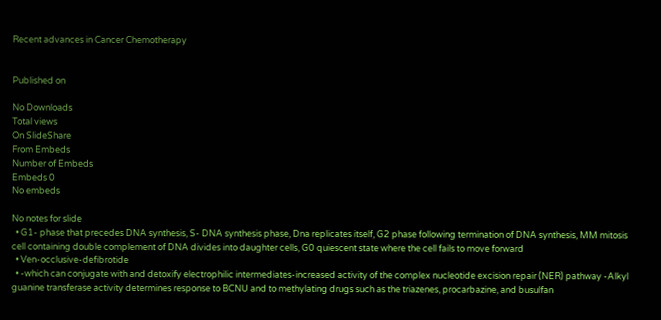Recent advances in Cancer Chemotherapy


Published on

No Downloads
Total views
On SlideShare
From Embeds
Number of Embeds
Embeds 0
No embeds

No notes for slide
  • G1- phase that precedes DNA synthesis, S- DNA synthesis phase, Dna replicates itself, G2 phase following termination of DNA synthesis, MM mitosis cell containing double complement of DNA divides into daughter cells, G0 quiescent state where the cell fails to move forward
  • Ven-occlusive-defibrotide
  • -which can conjugate with and detoxify electrophilic intermediates-increased activity of the complex nucleotide excision repair (NER) pathway -Alkyl guanine transferase activity determines response to BCNU and to methylating drugs such as the triazenes, procarbazine, and busulfan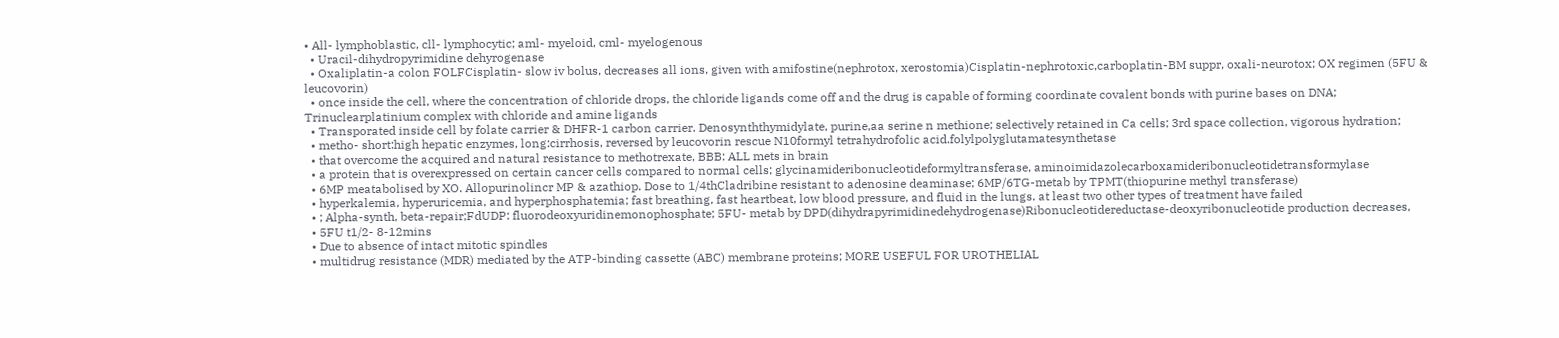• All- lymphoblastic, cll- lymphocytic; aml- myeloid, cml- myelogenous
  • Uracil-dihydropyrimidine dehyrogenase
  • Oxaliplatin-a colon FOLFCisplatin- slow iv bolus, decreases all ions, given with amifostine(nephrotox, xerostomia)Cisplatin-nephrotoxic,carboplatin-BM suppr, oxali-neurotox; OX regimen (5FU & leucovorin)
  • once inside the cell, where the concentration of chloride drops, the chloride ligands come off and the drug is capable of forming coordinate covalent bonds with purine bases on DNA; Trinuclearplatinium complex with chloride and amine ligands
  • Transporated inside cell by folate carrier & DHFR-1 carbon carrier. Denosynththymidylate, purine,aa serine n methione; selectively retained in Ca cells; 3rd space collection, vigorous hydration;
  • metho- short:high hepatic enzymes, long:cirrhosis, reversed by leucovorin rescue N10formyl tetrahydrofolic acid.folylpolyglutamatesynthetase
  • that overcome the acquired and natural resistance to methotrexate, BBB: ALL mets in brain
  • a protein that is overexpressed on certain cancer cells compared to normal cells; glycinamideribonucleotideformyltransferase, aminoimidazolecarboxamideribonucleotidetransformylase
  • 6MP meatabolised by XO. Allopurinolincr MP & azathiop. Dose to 1/4thCladribine resistant to adenosine deaminase; 6MP/6TG-metab by TPMT(thiopurine methyl transferase)
  • hyperkalemia, hyperuricemia, and hyperphosphatemia; fast breathing, fast heartbeat, low blood pressure, and fluid in the lungs. at least two other types of treatment have failed
  • ; Alpha-synth, beta-repair;FdUDP: fluorodeoxyuridinemonophosphate; 5FU- metab by DPD(dihydrapyrimidinedehydrogenase)Ribonucleotidereductase-deoxyribonucleotide production decreases,
  • 5FU t1/2- 8-12mins
  • Due to absence of intact mitotic spindles
  • multidrug resistance (MDR) mediated by the ATP-binding cassette (ABC) membrane proteins; MORE USEFUL FOR UROTHELIAL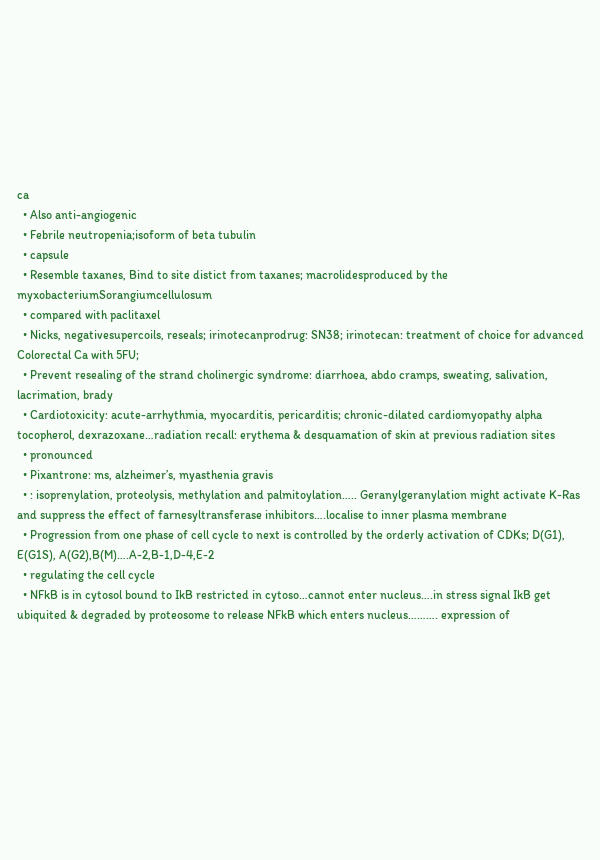ca
  • Also anti-angiogenic
  • Febrile neutropenia;isoform of beta tubulin
  • capsule
  • Resemble taxanes, Bind to site distict from taxanes; macrolidesproduced by the myxobacteriumSorangiumcellulosum
  • compared with paclitaxel
  • Nicks, negativesupercoils, reseals; irinotecanprodrug: SN38; irinotecan: treatment of choice for advanced Colorectal Ca with 5FU;
  • Prevent resealing of the strand cholinergic syndrome: diarrhoea, abdo cramps, sweating, salivation, lacrimation, brady
  • Cardiotoxicity: acute-arrhythmia, myocarditis, pericarditis; chronic-dilated cardiomyopathy alpha tocopherol, dexrazoxane…radiation recall: erythema & desquamation of skin at previous radiation sites
  • pronounced
  • Pixantrone: ms, alzheimer’s, myasthenia gravis
  • : isoprenylation, proteolysis, methylation and palmitoylation….. Geranylgeranylation might activate K-Ras and suppress the effect of farnesyltransferase inhibitors….localise to inner plasma membrane
  • Progression from one phase of cell cycle to next is controlled by the orderly activation of CDKs; D(G1), E(G1S), A(G2),B(M)….A-2,B-1,D-4,E-2
  • regulating the cell cycle
  • NFkB is in cytosol bound to IkB restricted in cytoso…cannot enter nucleus….in stress signal IkB get ubiquited & degraded by proteosome to release NFkB which enters nucleus………. expression of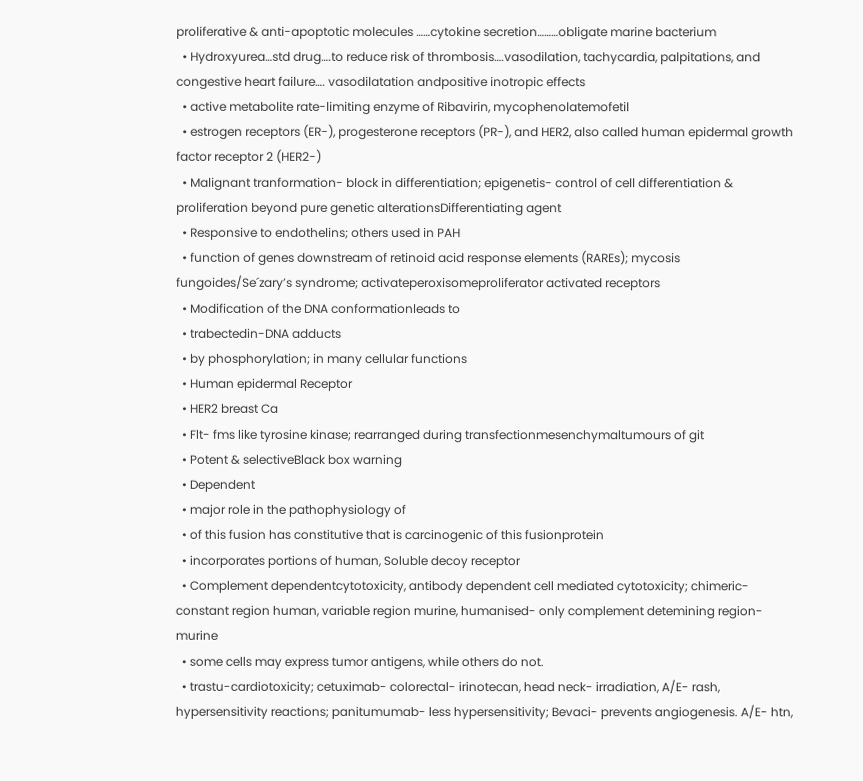proliferative & anti-apoptotic molecules ……cytokine secretion………obligate marine bacterium
  • Hydroxyurea…std drug….to reduce risk of thrombosis….vasodilation, tachycardia, palpitations, and congestive heart failure…. vasodilatation andpositive inotropic effects
  • active metabolite rate-limiting enzyme of Ribavirin, mycophenolatemofetil
  • estrogen receptors (ER-), progesterone receptors (PR-), and HER2, also called human epidermal growth factor receptor 2 (HER2-)
  • Malignant tranformation- block in differentiation; epigenetis- control of cell differentiation & proliferation beyond pure genetic alterationsDifferentiating agent
  • Responsive to endothelins; others used in PAH
  • function of genes downstream of retinoid acid response elements (RAREs); mycosis fungoides/Se´zary’s syndrome; activateperoxisomeproliferator activated receptors
  • Modification of the DNA conformationleads to
  • trabectedin-DNA adducts
  • by phosphorylation; in many cellular functions
  • Human epidermal Receptor
  • HER2 breast Ca
  • Flt- fms like tyrosine kinase; rearranged during transfectionmesenchymaltumours of git
  • Potent & selectiveBlack box warning
  • Dependent
  • major role in the pathophysiology of
  • of this fusion has constitutive that is carcinogenic of this fusionprotein
  • incorporates portions of human, Soluble decoy receptor
  • Complement dependentcytotoxicity, antibody dependent cell mediated cytotoxicity; chimeric- constant region human, variable region murine, humanised- only complement detemining region- murine
  • some cells may express tumor antigens, while others do not.
  • trastu-cardiotoxicity; cetuximab- colorectal- irinotecan, head neck- irradiation, A/E- rash, hypersensitivity reactions; panitumumab- less hypersensitivity; Bevaci- prevents angiogenesis. A/E- htn,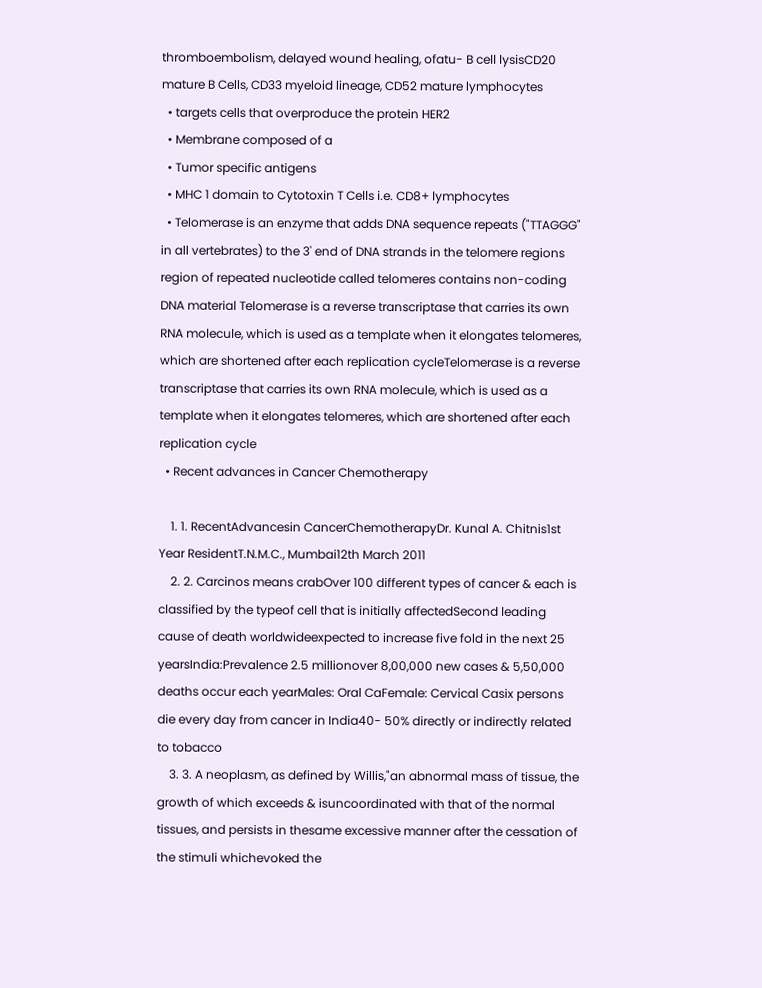thromboembolism, delayed wound healing, ofatu- B cell lysisCD20 mature B Cells, CD33 myeloid lineage, CD52 mature lymphocytes
  • targets cells that overproduce the protein HER2
  • Membrane composed of a
  • Tumor specific antigens
  • MHC 1 domain to Cytotoxin T Cells i.e. CD8+ lymphocytes
  • Telomerase is an enzyme that adds DNA sequence repeats ("TTAGGG" in all vertebrates) to the 3' end of DNA strands in the telomere regions region of repeated nucleotide called telomeres contains non-coding DNA material Telomerase is a reverse transcriptase that carries its own RNA molecule, which is used as a template when it elongates telomeres, which are shortened after each replication cycleTelomerase is a reverse transcriptase that carries its own RNA molecule, which is used as a template when it elongates telomeres, which are shortened after each replication cycle
  • Recent advances in Cancer Chemotherapy

    1. 1. RecentAdvancesin CancerChemotherapyDr. Kunal A. Chitnis1st Year ResidentT.N.M.C., Mumbai12th March 2011
    2. 2. Carcinos means crabOver 100 different types of cancer & each is classified by the typeof cell that is initially affectedSecond leading cause of death worldwideexpected to increase five fold in the next 25 yearsIndia:Prevalence 2.5 millionover 8,00,000 new cases & 5,50,000 deaths occur each yearMales: Oral CaFemale: Cervical Casix persons die every day from cancer in India40- 50% directly or indirectly related to tobacco
    3. 3. A neoplasm, as defined by Willis,"an abnormal mass of tissue, the growth of which exceeds & isuncoordinated with that of the normal tissues, and persists in thesame excessive manner after the cessation of the stimuli whichevoked the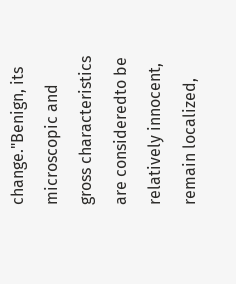change."Benign, its microscopic and gross characteristics are consideredto be relatively innocent, remain localized,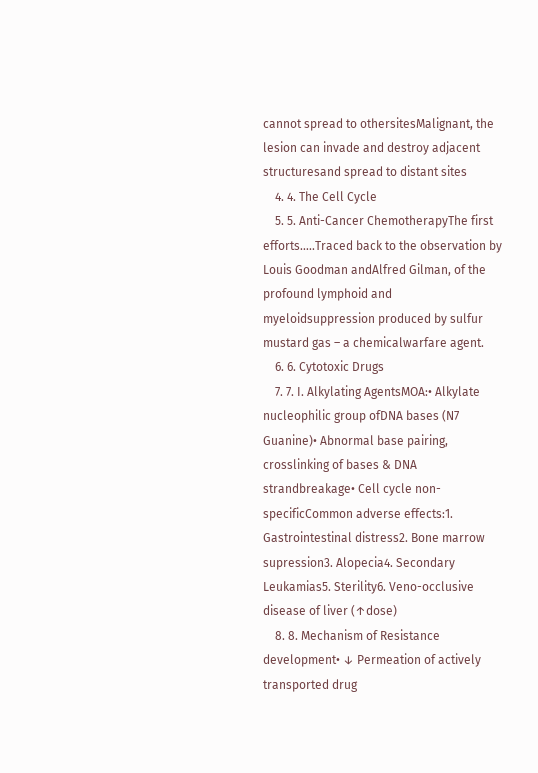cannot spread to othersitesMalignant, the lesion can invade and destroy adjacent structuresand spread to distant sites
    4. 4. The Cell Cycle
    5. 5. Anti-Cancer ChemotherapyThe first efforts…..Traced back to the observation by Louis Goodman andAlfred Gilman, of the profound lymphoid and myeloidsuppression produced by sulfur mustard gas – a chemicalwarfare agent.
    6. 6. Cytotoxic Drugs
    7. 7. I. Alkylating AgentsMOA:• Alkylate nucleophilic group ofDNA bases (N7 Guanine)• Abnormal base pairing, crosslinking of bases & DNA strandbreakage• Cell cycle non-specificCommon adverse effects:1. Gastrointestinal distress2. Bone marrow supression3. Alopecia4. Secondary Leukamias5. Sterility6. Veno-occlusive disease of liver (↑dose)
    8. 8. Mechanism of Resistance development• ↓ Permeation of actively transported drug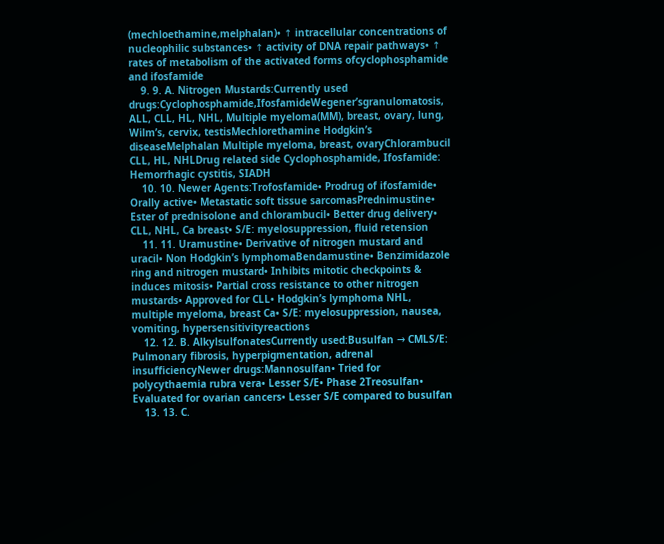(mechloethamine,melphalan)• ↑ intracellular concentrations of nucleophilic substances• ↑ activity of DNA repair pathways• ↑ rates of metabolism of the activated forms ofcyclophosphamide and ifosfamide
    9. 9. A. Nitrogen Mustards:Currently used drugs:Cyclophosphamide,IfosfamideWegener’sgranulomatosis, ALL, CLL, HL, NHL, Multiple myeloma(MM), breast, ovary, lung, Wilm’s, cervix, testisMechlorethamine Hodgkin’s diseaseMelphalan Multiple myeloma, breast, ovaryChlorambucil CLL, HL, NHLDrug related side Cyclophosphamide, Ifosfamide: Hemorrhagic cystitis, SIADH
    10. 10. Newer Agents:Trofosfamide• Prodrug of ifosfamide• Orally active• Metastatic soft tissue sarcomasPrednimustine• Ester of prednisolone and chlorambucil• Better drug delivery• CLL, NHL, Ca breast• S/E: myelosuppression, fluid retension
    11. 11. Uramustine• Derivative of nitrogen mustard and uracil• Non Hodgkin’s lymphomaBendamustine• Benzimidazole ring and nitrogen mustard• Inhibits mitotic checkpoints & induces mitosis• Partial cross resistance to other nitrogen mustards• Approved for CLL• Hodgkin’s lymphoma NHL, multiple myeloma, breast Ca• S/E: myelosuppression, nausea, vomiting, hypersensitivityreactions
    12. 12. B. AlkylsulfonatesCurrently used:Busulfan → CMLS/E: Pulmonary fibrosis, hyperpigmentation, adrenal insufficiencyNewer drugs:Mannosulfan• Tried for polycythaemia rubra vera• Lesser S/E• Phase 2Treosulfan• Evaluated for ovarian cancers• Lesser S/E compared to busulfan
    13. 13. C.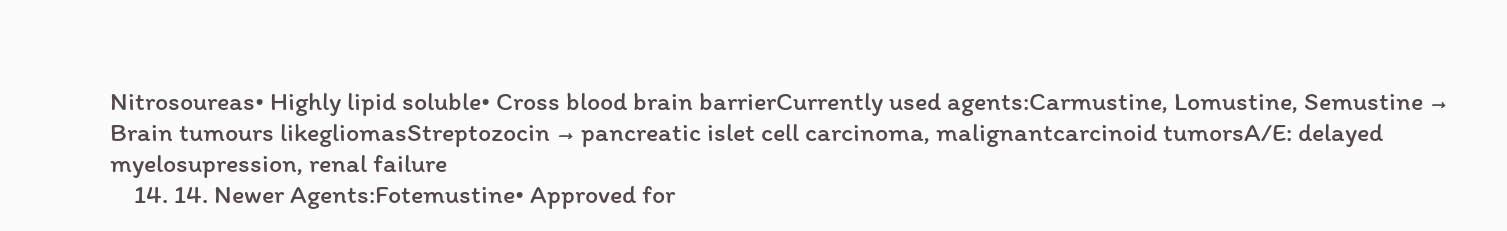Nitrosoureas• Highly lipid soluble• Cross blood brain barrierCurrently used agents:Carmustine, Lomustine, Semustine → Brain tumours likegliomasStreptozocin → pancreatic islet cell carcinoma, malignantcarcinoid tumorsA/E: delayed myelosupression, renal failure
    14. 14. Newer Agents:Fotemustine• Approved for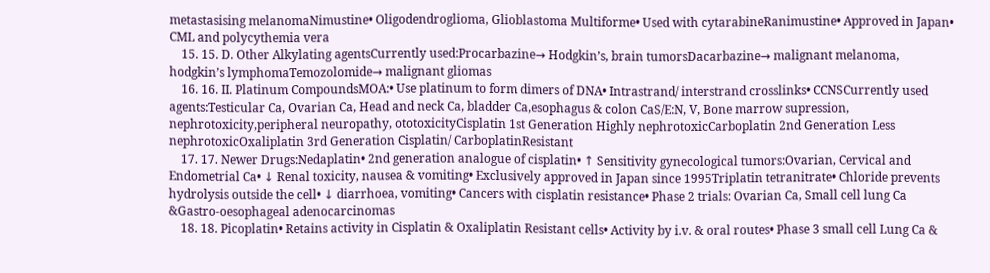metastasising melanomaNimustine• Oligodendroglioma, Glioblastoma Multiforme• Used with cytarabineRanimustine• Approved in Japan• CML and polycythemia vera
    15. 15. D. Other Alkylating agentsCurrently used:Procarbazine→ Hodgkin’s, brain tumorsDacarbazine→ malignant melanoma, hodgkin’s lymphomaTemozolomide→ malignant gliomas
    16. 16. II. Platinum CompoundsMOA:• Use platinum to form dimers of DNA• Intrastrand/ interstrand crosslinks• CCNSCurrently used agents:Testicular Ca, Ovarian Ca, Head and neck Ca, bladder Ca,esophagus & colon CaS/E:N, V, Bone marrow supression, nephrotoxicity,peripheral neuropathy, ototoxicityCisplatin 1st Generation Highly nephrotoxicCarboplatin 2nd Generation Less nephrotoxicOxaliplatin 3rd Generation Cisplatin/ CarboplatinResistant
    17. 17. Newer Drugs:Nedaplatin• 2nd generation analogue of cisplatin• ↑ Sensitivity gynecological tumors:Ovarian, Cervical and Endometrial Ca• ↓ Renal toxicity, nausea & vomiting• Exclusively approved in Japan since 1995Triplatin tetranitrate• Chloride prevents hydrolysis outside the cell• ↓ diarrhoea, vomiting• Cancers with cisplatin resistance• Phase 2 trials: Ovarian Ca, Small cell lung Ca &Gastro-oesophageal adenocarcinomas
    18. 18. Picoplatin• Retains activity in Cisplatin & Oxaliplatin Resistant cells• Activity by i.v. & oral routes• Phase 3 small cell Lung Ca &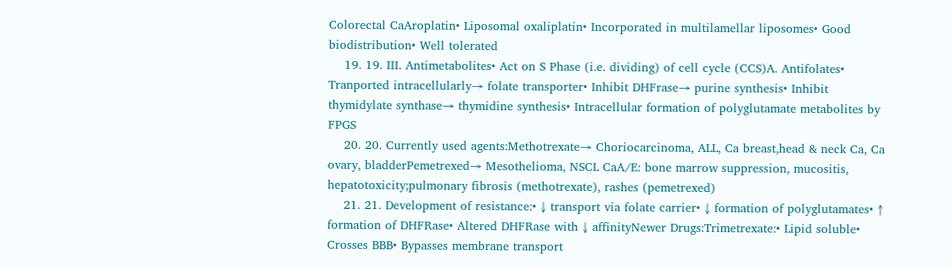Colorectal CaAroplatin• Liposomal oxaliplatin• Incorporated in multilamellar liposomes• Good biodistribution• Well tolerated
    19. 19. III. Antimetabolites• Act on S Phase (i.e. dividing) of cell cycle (CCS)A. Antifolates• Tranported intracellularly→ folate transporter• Inhibit DHFrase→ purine synthesis• Inhibit thymidylate synthase→ thymidine synthesis• Intracellular formation of polyglutamate metabolites by FPGS
    20. 20. Currently used agents:Methotrexate→ Choriocarcinoma, ALL, Ca breast,head & neck Ca, Ca ovary, bladderPemetrexed→ Mesothelioma, NSCL CaA/E: bone marrow suppression, mucositis, hepatotoxicity;pulmonary fibrosis (methotrexate), rashes (pemetrexed)
    21. 21. Development of resistance:• ↓ transport via folate carrier• ↓ formation of polyglutamates• ↑ formation of DHFRase• Altered DHFRase with ↓ affinityNewer Drugs:Trimetrexate:• Lipid soluble• Crosses BBB• Bypasses membrane transport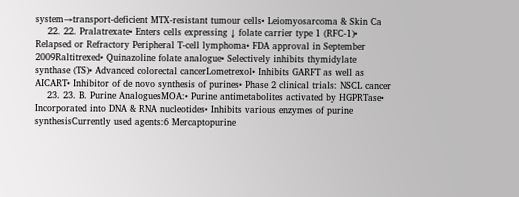system→transport-deficient MTX-resistant tumour cells• Leiomyosarcoma & Skin Ca
    22. 22. Pralatrexate• Enters cells expressing ↓ folate carrier type 1 (RFC-1)• Relapsed or Refractory Peripheral T-cell lymphoma• FDA approval in September 2009Raltitrexed• Quinazoline folate analogue• Selectively inhibits thymidylate synthase (TS)• Advanced colorectal cancerLometrexol• Inhibits GARFT as well as AICART• Inhibitor of de novo synthesis of purines• Phase 2 clinical trials: NSCL cancer
    23. 23. B. Purine AnaloguesMOA:• Purine antimetabolites activated by HGPRTase• Incorporated into DNA & RNA nucleotides• Inhibits various enzymes of purine synthesisCurrently used agents:6 Mercaptopurine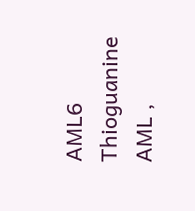AML6 Thioguanine AML ,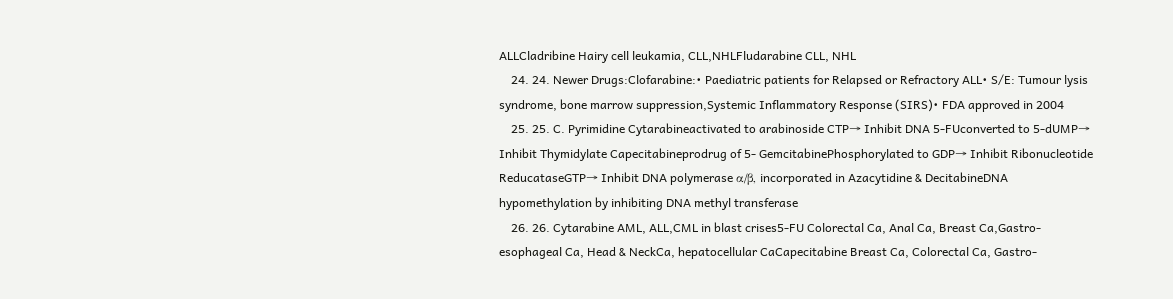ALLCladribine Hairy cell leukamia, CLL,NHLFludarabine CLL, NHL
    24. 24. Newer Drugs:Clofarabine:• Paediatric patients for Relapsed or Refractory ALL• S/E: Tumour lysis syndrome, bone marrow suppression,Systemic Inflammatory Response (SIRS)• FDA approved in 2004
    25. 25. C. Pyrimidine Cytarabineactivated to arabinoside CTP→ Inhibit DNA 5-FUconverted to 5-dUMP→ Inhibit Thymidylate Capecitabineprodrug of 5- GemcitabinePhosphorylated to GDP→ Inhibit Ribonucleotide ReducataseGTP→ Inhibit DNA polymerase α/β, incorporated in Azacytidine & DecitabineDNA hypomethylation by inhibiting DNA methyl transferase
    26. 26. Cytarabine AML, ALL,CML in blast crises5-FU Colorectal Ca, Anal Ca, Breast Ca,Gastro-esophageal Ca, Head & NeckCa, hepatocellular CaCapecitabine Breast Ca, Colorectal Ca, Gastro-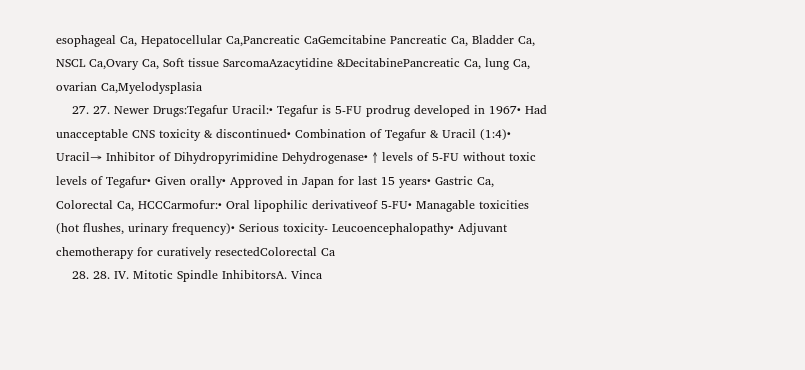esophageal Ca, Hepatocellular Ca,Pancreatic CaGemcitabine Pancreatic Ca, Bladder Ca, NSCL Ca,Ovary Ca, Soft tissue SarcomaAzacytidine &DecitabinePancreatic Ca, lung Ca, ovarian Ca,Myelodysplasia
    27. 27. Newer Drugs:Tegafur Uracil:• Tegafur is 5-FU prodrug developed in 1967• Had unacceptable CNS toxicity & discontinued• Combination of Tegafur & Uracil (1:4)• Uracil→ Inhibitor of Dihydropyrimidine Dehydrogenase• ↑ levels of 5-FU without toxic levels of Tegafur• Given orally• Approved in Japan for last 15 years• Gastric Ca, Colorectal Ca, HCCCarmofur:• Oral lipophilic derivativeof 5-FU• Managable toxicities (hot flushes, urinary frequency)• Serious toxicity- Leucoencephalopathy• Adjuvant chemotherapy for curatively resectedColorectal Ca
    28. 28. IV. Mitotic Spindle InhibitorsA. Vinca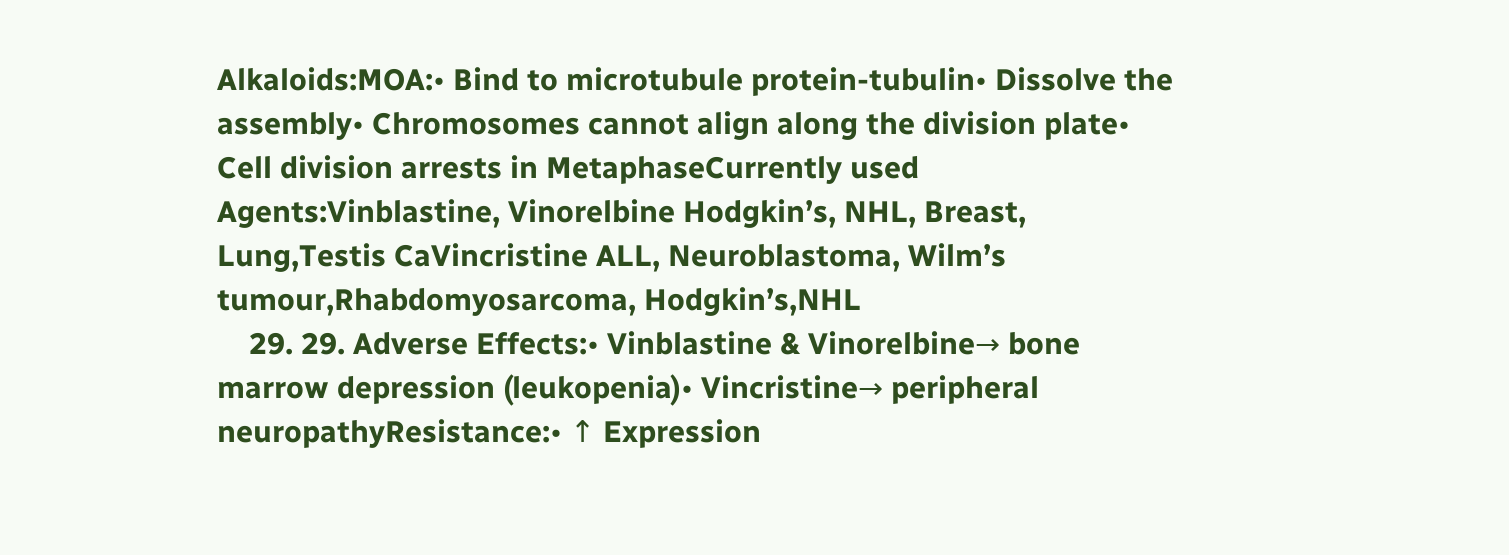Alkaloids:MOA:• Bind to microtubule protein-tubulin• Dissolve the assembly• Chromosomes cannot align along the division plate• Cell division arrests in MetaphaseCurrently used Agents:Vinblastine, Vinorelbine Hodgkin’s, NHL, Breast, Lung,Testis CaVincristine ALL, Neuroblastoma, Wilm’s tumour,Rhabdomyosarcoma, Hodgkin’s,NHL
    29. 29. Adverse Effects:• Vinblastine & Vinorelbine→ bone marrow depression (leukopenia)• Vincristine→ peripheral neuropathyResistance:• ↑ Expression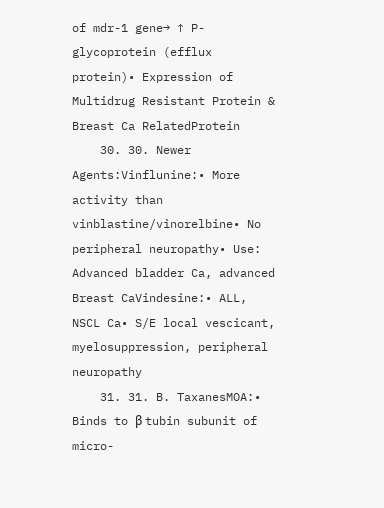of mdr-1 gene→ ↑ P-glycoprotein (efflux protein)• Expression of Multidrug Resistant Protein & Breast Ca RelatedProtein
    30. 30. Newer Agents:Vinflunine:• More activity than vinblastine/vinorelbine• No peripheral neuropathy• Use: Advanced bladder Ca, advanced Breast CaVindesine:• ALL, NSCL Ca• S/E local vescicant, myelosuppression, peripheral neuropathy
    31. 31. B. TaxanesMOA:• Binds to β tubin subunit of micro-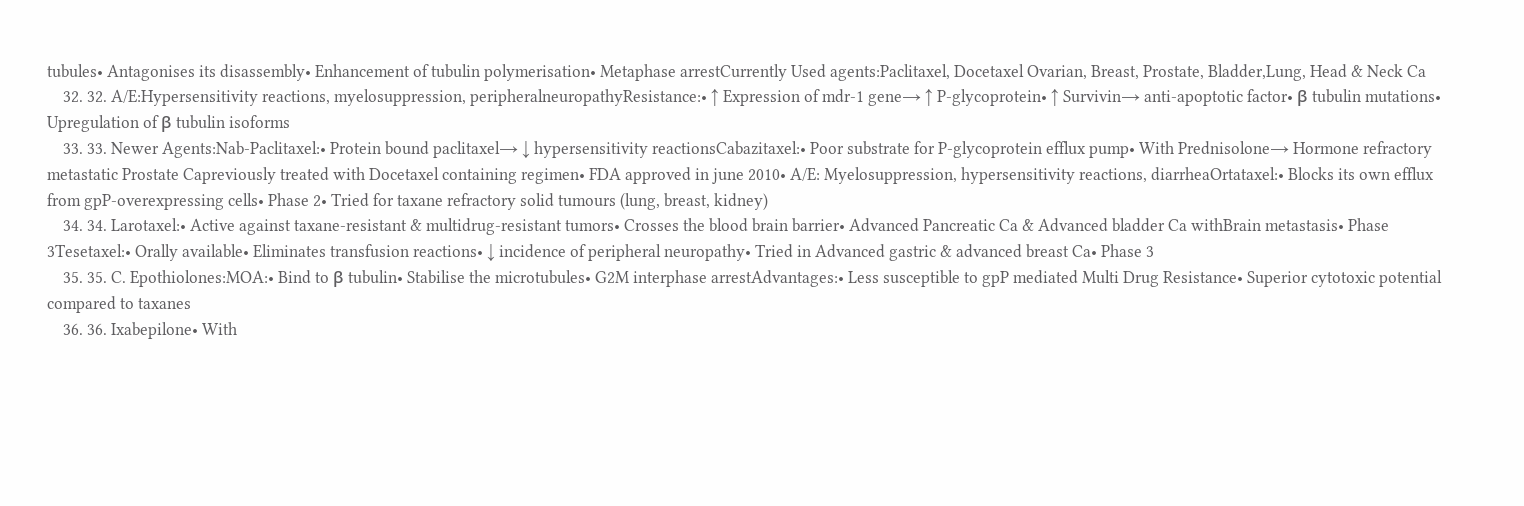tubules• Antagonises its disassembly• Enhancement of tubulin polymerisation• Metaphase arrestCurrently Used agents:Paclitaxel, Docetaxel Ovarian, Breast, Prostate, Bladder,Lung, Head & Neck Ca
    32. 32. A/E:Hypersensitivity reactions, myelosuppression, peripheralneuropathyResistance:• ↑ Expression of mdr-1 gene→ ↑ P-glycoprotein• ↑ Survivin→ anti-apoptotic factor• β tubulin mutations• Upregulation of β tubulin isoforms
    33. 33. Newer Agents:Nab-Paclitaxel:• Protein bound paclitaxel→ ↓ hypersensitivity reactionsCabazitaxel:• Poor substrate for P-glycoprotein efflux pump• With Prednisolone→ Hormone refractory metastatic Prostate Capreviously treated with Docetaxel containing regimen• FDA approved in june 2010• A/E: Myelosuppression, hypersensitivity reactions, diarrheaOrtataxel:• Blocks its own efflux from gpP-overexpressing cells• Phase 2• Tried for taxane refractory solid tumours (lung, breast, kidney)
    34. 34. Larotaxel:• Active against taxane-resistant & multidrug-resistant tumors• Crosses the blood brain barrier• Advanced Pancreatic Ca & Advanced bladder Ca withBrain metastasis• Phase 3Tesetaxel:• Orally available• Eliminates transfusion reactions• ↓ incidence of peripheral neuropathy• Tried in Advanced gastric & advanced breast Ca• Phase 3
    35. 35. C. Epothiolones:MOA:• Bind to β tubulin• Stabilise the microtubules• G2M interphase arrestAdvantages:• Less susceptible to gpP mediated Multi Drug Resistance• Superior cytotoxic potential compared to taxanes
    36. 36. Ixabepilone• With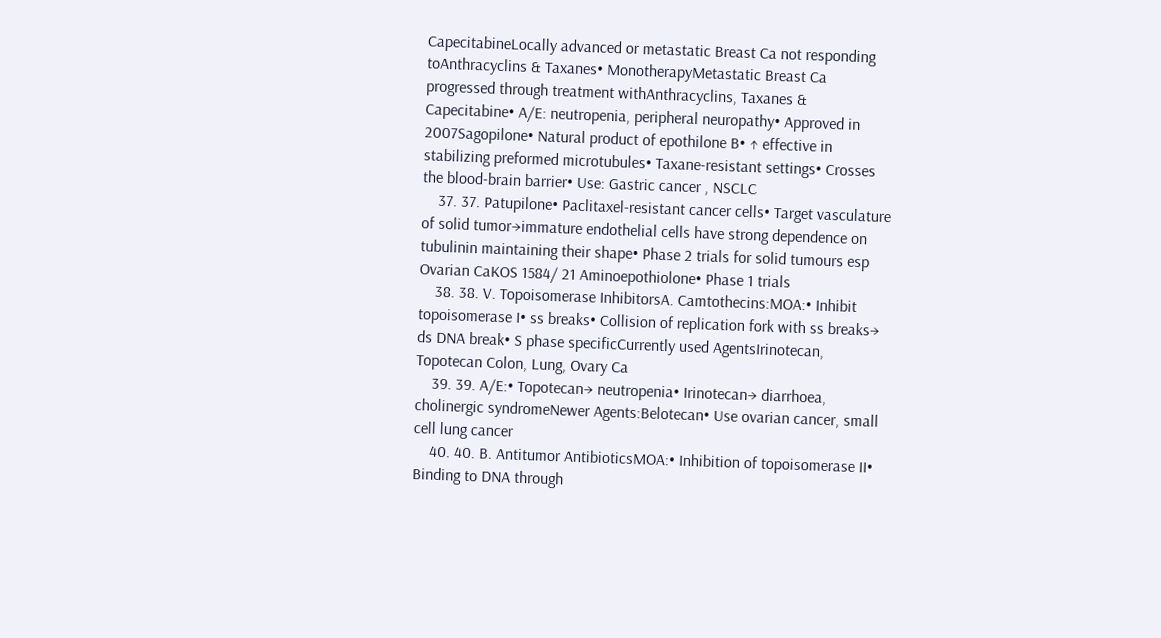CapecitabineLocally advanced or metastatic Breast Ca not responding toAnthracyclins & Taxanes• MonotherapyMetastatic Breast Ca progressed through treatment withAnthracyclins, Taxanes & Capecitabine• A/E: neutropenia, peripheral neuropathy• Approved in 2007Sagopilone• Natural product of epothilone B• ↑ effective in stabilizing preformed microtubules• Taxane-resistant settings• Crosses the blood-brain barrier• Use: Gastric cancer , NSCLC
    37. 37. Patupilone• Paclitaxel-resistant cancer cells• Target vasculature of solid tumor→immature endothelial cells have strong dependence on tubulinin maintaining their shape• Phase 2 trials for solid tumours esp Ovarian CaKOS 1584/ 21 Aminoepothiolone• Phase 1 trials
    38. 38. V. Topoisomerase InhibitorsA. Camtothecins:MOA:• Inhibit topoisomerase I• ss breaks• Collision of replication fork with ss breaks→ ds DNA break• S phase specificCurrently used AgentsIrinotecan, Topotecan Colon, Lung, Ovary Ca
    39. 39. A/E:• Topotecan→ neutropenia• Irinotecan→ diarrhoea, cholinergic syndromeNewer Agents:Belotecan• Use ovarian cancer, small cell lung cancer
    40. 40. B. Antitumor AntibioticsMOA:• Inhibition of topoisomerase II• Binding to DNA through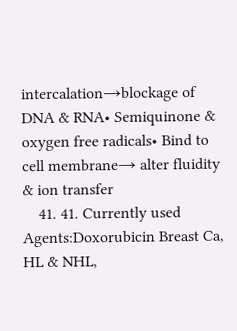intercalation→blockage of DNA & RNA• Semiquinone & oxygen free radicals• Bind to cell membrane→ alter fluidity & ion transfer
    41. 41. Currently used Agents:Doxorubicin Breast Ca, HL & NHL,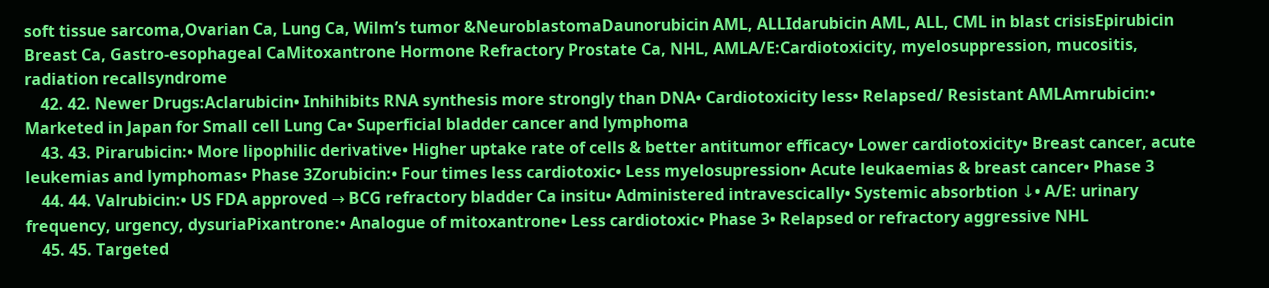soft tissue sarcoma,Ovarian Ca, Lung Ca, Wilm’s tumor &NeuroblastomaDaunorubicin AML, ALLIdarubicin AML, ALL, CML in blast crisisEpirubicin Breast Ca, Gastro-esophageal CaMitoxantrone Hormone Refractory Prostate Ca, NHL, AMLA/E:Cardiotoxicity, myelosuppression, mucositis, radiation recallsyndrome
    42. 42. Newer Drugs:Aclarubicin• Inhihibits RNA synthesis more strongly than DNA• Cardiotoxicity less• Relapsed/ Resistant AMLAmrubicin:• Marketed in Japan for Small cell Lung Ca• Superficial bladder cancer and lymphoma
    43. 43. Pirarubicin:• More lipophilic derivative• Higher uptake rate of cells & better antitumor efficacy• Lower cardiotoxicity• Breast cancer, acute leukemias and lymphomas• Phase 3Zorubicin:• Four times less cardiotoxic• Less myelosupression• Acute leukaemias & breast cancer• Phase 3
    44. 44. Valrubicin:• US FDA approved → BCG refractory bladder Ca insitu• Administered intravescically• Systemic absorbtion ↓• A/E: urinary frequency, urgency, dysuriaPixantrone:• Analogue of mitoxantrone• Less cardiotoxic• Phase 3• Relapsed or refractory aggressive NHL
    45. 45. Targeted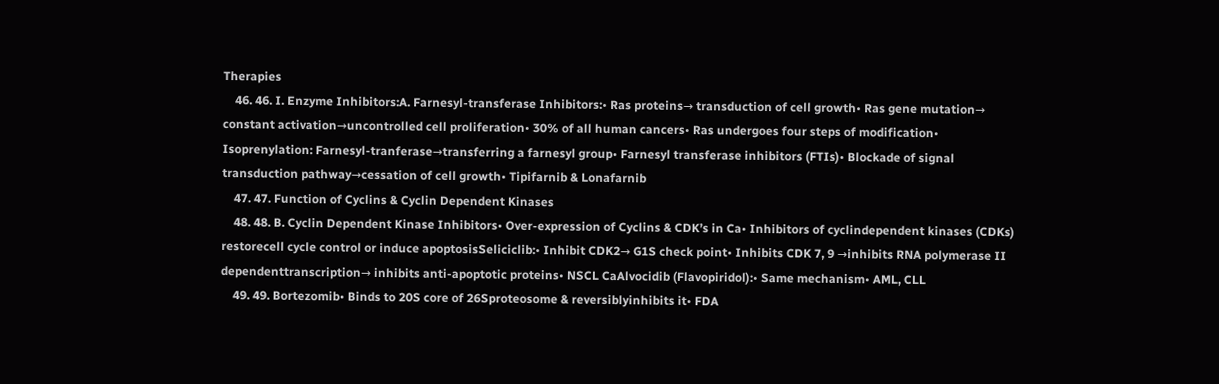Therapies
    46. 46. I. Enzyme Inhibitors:A. Farnesyl-transferase Inhibitors:• Ras proteins→ transduction of cell growth• Ras gene mutation→ constant activation→uncontrolled cell proliferation• 30% of all human cancers• Ras undergoes four steps of modification• Isoprenylation: Farnesyl-tranferase→transferring a farnesyl group• Farnesyl transferase inhibitors (FTIs)• Blockade of signal transduction pathway→cessation of cell growth• Tipifarnib & Lonafarnib
    47. 47. Function of Cyclins & Cyclin Dependent Kinases
    48. 48. B. Cyclin Dependent Kinase Inhibitors• Over-expression of Cyclins & CDK’s in Ca• Inhibitors of cyclindependent kinases (CDKs) restorecell cycle control or induce apoptosisSeliciclib:• Inhibit CDK2→ G1S check point• Inhibits CDK 7, 9 →inhibits RNA polymerase II dependenttranscription→ inhibits anti-apoptotic proteins• NSCL CaAlvocidib (Flavopiridol):• Same mechanism• AML, CLL
    49. 49. Bortezomib• Binds to 20S core of 26Sproteosome & reversiblyinhibits it• FDA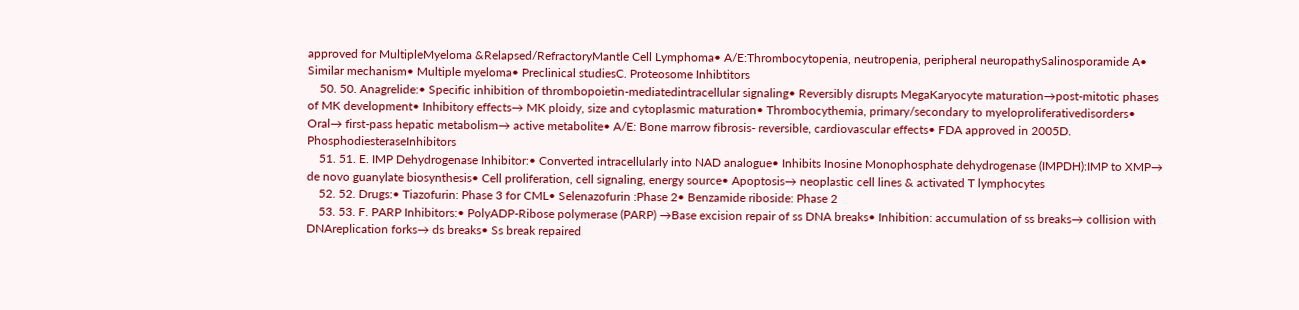approved for MultipleMyeloma &Relapsed/RefractoryMantle Cell Lymphoma• A/E:Thrombocytopenia, neutropenia, peripheral neuropathySalinosporamide A• Similar mechanism• Multiple myeloma• Preclinical studiesC. Proteosome Inhibtitors
    50. 50. Anagrelide:• Specific inhibition of thrombopoietin-mediatedintracellular signaling• Reversibly disrupts MegaKaryocyte maturation→post-mitotic phases of MK development• Inhibitory effects→ MK ploidy, size and cytoplasmic maturation• Thrombocythemia, primary/secondary to myeloproliferativedisorders• Oral→ first-pass hepatic metabolism→ active metabolite• A/E: Bone marrow fibrosis- reversible, cardiovascular effects• FDA approved in 2005D. PhosphodiesteraseInhibitors
    51. 51. E. IMP Dehydrogenase Inhibitor:• Converted intracellularly into NAD analogue• Inhibits Inosine Monophosphate dehydrogenase (IMPDH):IMP to XMP→ de novo guanylate biosynthesis• Cell proliferation, cell signaling, energy source• Apoptosis→ neoplastic cell lines & activated T lymphocytes
    52. 52. Drugs:• Tiazofurin: Phase 3 for CML• Selenazofurin :Phase 2• Benzamide riboside: Phase 2
    53. 53. F. PARP Inhibitors:• PolyADP-Ribose polymerase (PARP) →Base excision repair of ss DNA breaks• Inhibition: accumulation of ss breaks→ collision with DNAreplication forks→ ds breaks• Ss break repaired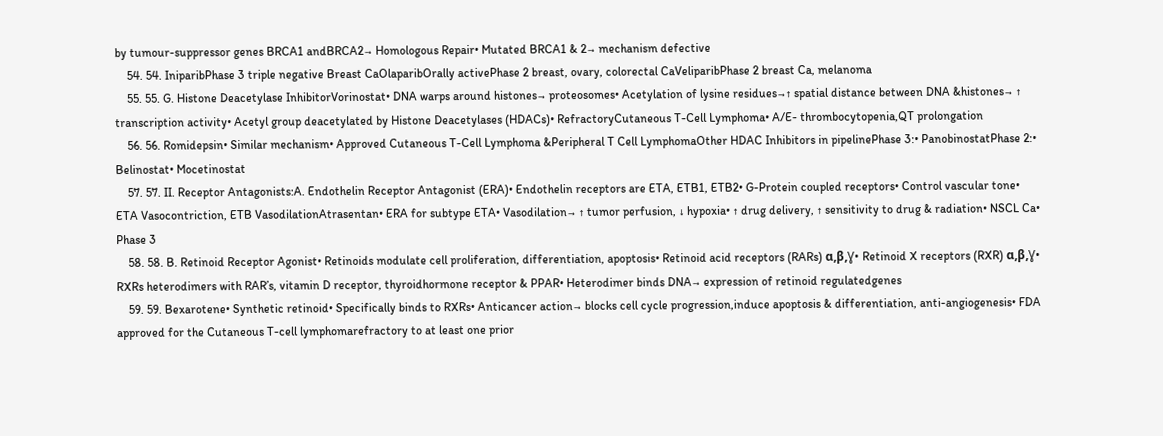by tumour-suppressor genes BRCA1 andBRCA2→ Homologous Repair• Mutated BRCA1 & 2→ mechanism defective
    54. 54. IniparibPhase 3 triple negative Breast CaOlaparibOrally activePhase 2 breast, ovary, colorectal CaVeliparibPhase 2 breast Ca, melanoma
    55. 55. G. Histone Deacetylase InhibitorVorinostat• DNA warps around histones→ proteosomes• Acetylation of lysine residues→↑ spatial distance between DNA &histones→ ↑ transcription activity• Acetyl group deacetylated by Histone Deacetylases (HDACs)• RefractoryCutaneous T-Cell Lymphoma• A/E- thrombocytopenia,QT prolongation
    56. 56. Romidepsin• Similar mechanism• Approved Cutaneous T-Cell Lymphoma &Peripheral T Cell LymphomaOther HDAC Inhibitors in pipelinePhase 3:• PanobinostatPhase 2:• Belinostat• Mocetinostat
    57. 57. II. Receptor Antagonists:A. Endothelin Receptor Antagonist (ERA)• Endothelin receptors are ETA, ETB1, ETB2• G-Protein coupled receptors• Control vascular tone• ETA Vasocontriction, ETB VasodilationAtrasentan• ERA for subtype ETA• Vasodilation→ ↑ tumor perfusion, ↓ hypoxia• ↑ drug delivery, ↑ sensitivity to drug & radiation• NSCL Ca• Phase 3
    58. 58. B. Retinoid Receptor Agonist• Retinoids modulate cell proliferation, differentiation, apoptosis• Retinoid acid receptors (RARs) α,β,Ɣ• Retinoid X receptors (RXR) α,β,Ɣ• RXRs heterodimers with RAR’s, vitamin D receptor, thyroidhormone receptor & PPAR• Heterodimer binds DNA→ expression of retinoid regulatedgenes
    59. 59. Bexarotene• Synthetic retinoid• Specifically binds to RXRs• Anticancer action→ blocks cell cycle progression,induce apoptosis & differentiation, anti-angiogenesis• FDA approved for the Cutaneous T-cell lymphomarefractory to at least one prior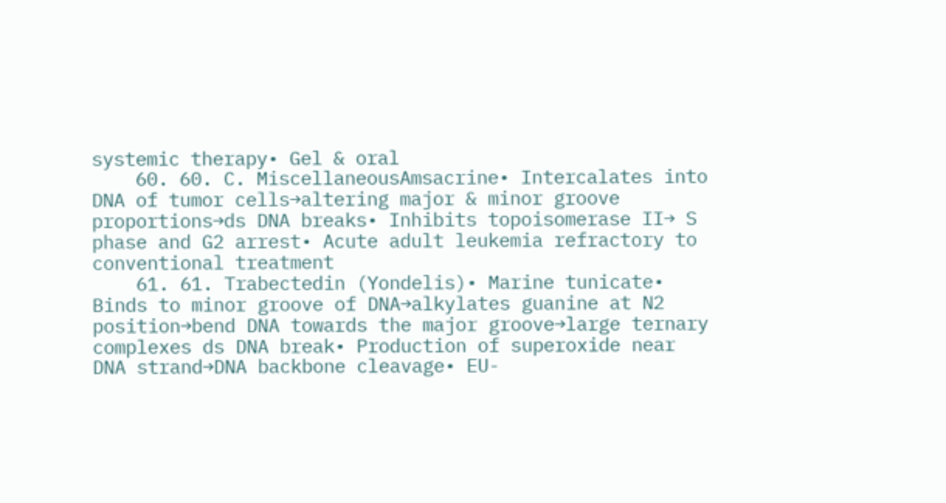systemic therapy• Gel & oral
    60. 60. C. MiscellaneousAmsacrine• Intercalates into DNA of tumor cells→altering major & minor groove proportions→ds DNA breaks• Inhibits topoisomerase II→ S phase and G2 arrest• Acute adult leukemia refractory to conventional treatment
    61. 61. Trabectedin (Yondelis)• Marine tunicate• Binds to minor groove of DNA→alkylates guanine at N2 position→bend DNA towards the major groove→large ternary complexes ds DNA break• Production of superoxide near DNA strand→DNA backbone cleavage• EU-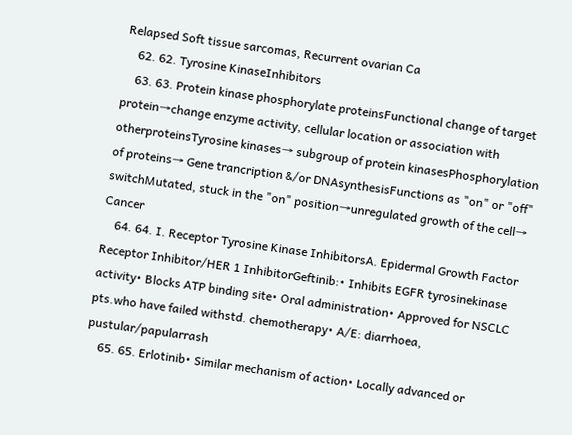Relapsed Soft tissue sarcomas, Recurrent ovarian Ca
    62. 62. Tyrosine KinaseInhibitors
    63. 63. Protein kinase phosphorylate proteinsFunctional change of target protein→change enzyme activity, cellular location or association with otherproteinsTyrosine kinases→ subgroup of protein kinasesPhosphorylation of proteins→ Gene trancription &/or DNAsynthesisFunctions as "on" or "off" switchMutated, stuck in the "on" position→unregulated growth of the cell→ Cancer
    64. 64. I. Receptor Tyrosine Kinase InhibitorsA. Epidermal Growth Factor Receptor Inhibitor/HER 1 InhibitorGeftinib:• Inhibits EGFR tyrosinekinase activity• Blocks ATP binding site• Oral administration• Approved for NSCLC pts.who have failed withstd. chemotherapy• A/E: diarrhoea, pustular/papularrash
    65. 65. Erlotinib• Similar mechanism of action• Locally advanced or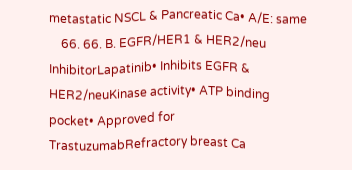metastatic NSCL & Pancreatic Ca• A/E: same
    66. 66. B. EGFR/HER1 & HER2/neu InhibitorLapatinib• Inhibits EGFR & HER2/neuKinase activity• ATP binding pocket• Approved for TrastuzumabRefractory breast Ca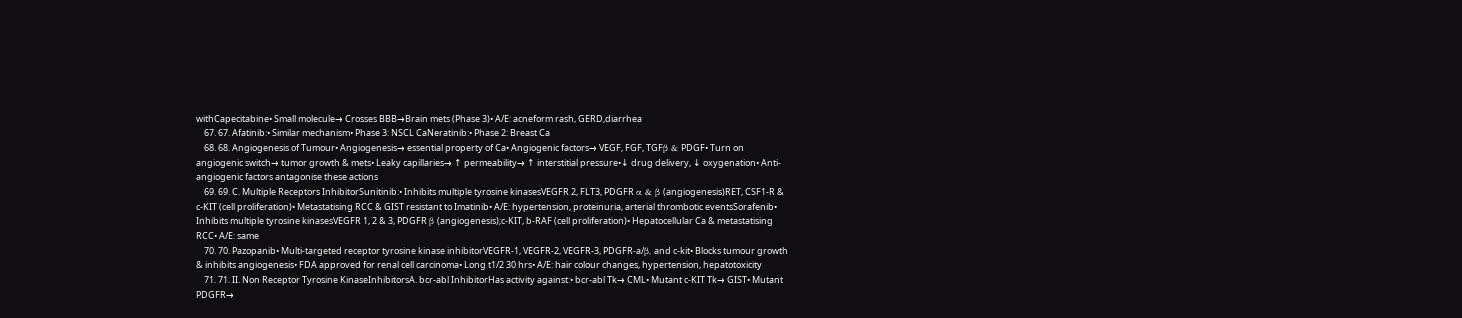withCapecitabine• Small molecule→ Crosses BBB→Brain mets (Phase 3)• A/E: acneform rash, GERD,diarrhea
    67. 67. Afatinib:• Similar mechanism• Phase 3: NSCL CaNeratinib:• Phase 2: Breast Ca
    68. 68. Angiogenesis of Tumour• Angiogenesis→ essential property of Ca• Angiogenic factors→ VEGF, FGF, TGFβ & PDGF• Turn on angiogenic switch→ tumor growth & mets• Leaky capillaries→ ↑ permeability→ ↑ interstitial pressure•↓ drug delivery, ↓ oxygenation• Anti-angiogenic factors antagonise these actions
    69. 69. C. Multiple Receptors InhibitorSunitinib:• Inhibits multiple tyrosine kinasesVEGFR 2, FLT3, PDGFR α & β (angiogenesis)RET, CSF1-R & c-KIT (cell proliferation)• Metastatising RCC & GIST resistant to Imatinib• A/E: hypertension, proteinuria, arterial thrombotic eventsSorafenib• Inhibits multiple tyrosine kinasesVEGFR 1, 2 & 3, PDGFR β (angiogenesis);c-KIT, b-RAF (cell proliferation)• Hepatocellular Ca & metastatising RCC• A/E: same
    70. 70. Pazopanib• Multi-targeted receptor tyrosine kinase inhibitorVEGFR-1, VEGFR-2, VEGFR-3, PDGFR-a/β, and c-kit• Blocks tumour growth & inhibits angiogenesis• FDA approved for renal cell carcinoma• Long t1/2 30 hrs• A/E: hair colour changes, hypertension, hepatotoxicity
    71. 71. II. Non Receptor Tyrosine KinaseInhibitorsA. bcr-abl InhibitorHas activity against:• bcr-abl Tk→ CML• Mutant c-KIT Tk→ GIST• Mutant PDGFR→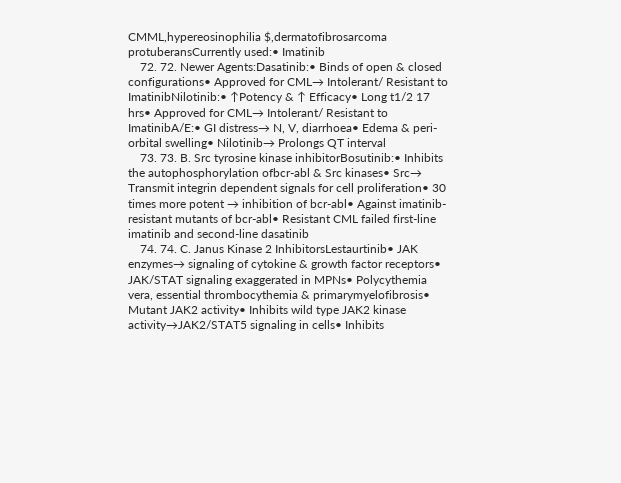CMML,hypereosinophilia $,dermatofibrosarcoma protuberansCurrently used:• Imatinib
    72. 72. Newer Agents:Dasatinib:• Binds of open & closed configurations• Approved for CML→ Intolerant/ Resistant to ImatinibNilotinib:• ↑Potency & ↑ Efficacy• Long t1/2 17 hrs• Approved for CML→ Intolerant/ Resistant to ImatinibA/E:• GI distress→ N, V, diarrhoea• Edema & peri-orbital swelling• Nilotinib→ Prolongs QT interval
    73. 73. B. Src tyrosine kinase inhibitorBosutinib:• Inhibits the autophosphorylation ofbcr-abl & Src kinases• Src→ Transmit integrin dependent signals for cell proliferation• 30 times more potent → inhibition of bcr-abl• Against imatinib-resistant mutants of bcr-abl• Resistant CML failed first-line imatinib and second-line dasatinib
    74. 74. C. Janus Kinase 2 InhibitorsLestaurtinib• JAK enzymes→ signaling of cytokine & growth factor receptors• JAK/STAT signaling exaggerated in MPNs• Polycythemia vera, essential thrombocythemia & primarymyelofibrosis• Mutant JAK2 activity• Inhibits wild type JAK2 kinase activity→JAK2/STAT5 signaling in cells• Inhibits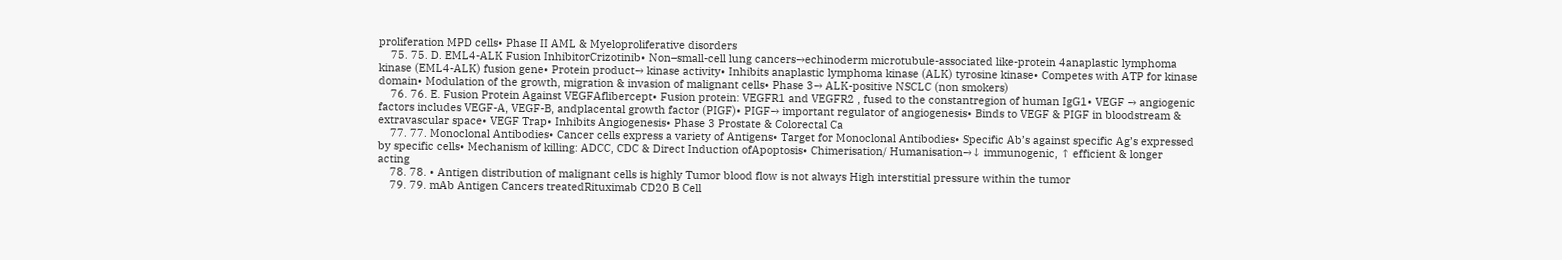proliferation MPD cells• Phase II AML & Myeloproliferative disorders
    75. 75. D. EML4-ALK Fusion InhibitorCrizotinib• Non–small-cell lung cancers→echinoderm microtubule-associated like-protein 4anaplastic lymphoma kinase (EML4-ALK) fusion gene• Protein product→ kinase activity• Inhibits anaplastic lymphoma kinase (ALK) tyrosine kinase• Competes with ATP for kinase domain• Modulation of the growth, migration & invasion of malignant cells• Phase 3→ ALK-positive NSCLC (non smokers)
    76. 76. E. Fusion Protein Against VEGFAflibercept• Fusion protein: VEGFR1 and VEGFR2 , fused to the constantregion of human IgG1• VEGF → angiogenic factors includes VEGF-A, VEGF-B, andplacental growth factor (PIGF)• PIGF→ important regulator of angiogenesis• Binds to VEGF & PIGF in bloodstream & extravascular space• VEGF Trap• Inhibits Angiogenesis• Phase 3 Prostate & Colorectal Ca
    77. 77. Monoclonal Antibodies• Cancer cells express a variety of Antigens• Target for Monoclonal Antibodies• Specific Ab’s against specific Ag’s expressed by specific cells• Mechanism of killing: ADCC, CDC & Direct Induction ofApoptosis• Chimerisation/ Humanisation→↓ immunogenic, ↑ efficient & longer acting
    78. 78. • Antigen distribution of malignant cells is highly Tumor blood flow is not always High interstitial pressure within the tumor
    79. 79. mAb Antigen Cancers treatedRituximab CD20 B Cell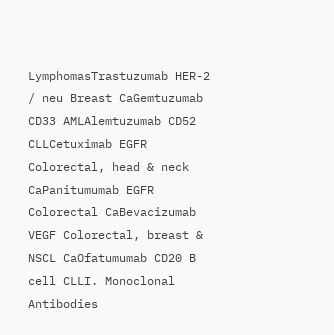LymphomasTrastuzumab HER-2 / neu Breast CaGemtuzumab CD33 AMLAlemtuzumab CD52 CLLCetuximab EGFR Colorectal, head & neck CaPanitumumab EGFR Colorectal CaBevacizumab VEGF Colorectal, breast & NSCL CaOfatumumab CD20 B cell CLLI. Monoclonal Antibodies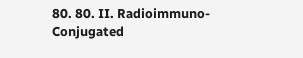80. 80. II. Radioimmuno- Conjugated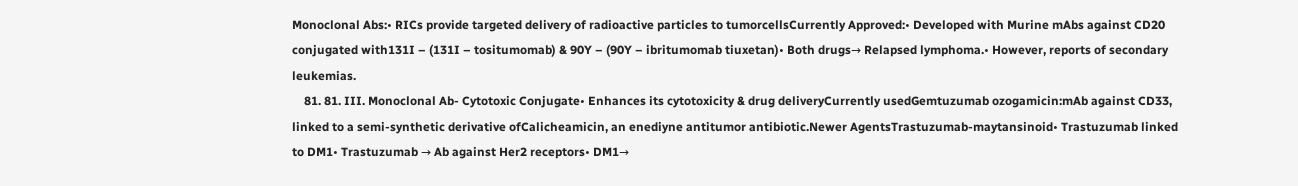Monoclonal Abs:• RICs provide targeted delivery of radioactive particles to tumorcellsCurrently Approved:• Developed with Murine mAbs against CD20 conjugated with131I – (131I – tositumomab) & 90Y – (90Y – ibritumomab tiuxetan)• Both drugs→ Relapsed lymphoma.• However, reports of secondary leukemias.
    81. 81. III. Monoclonal Ab- Cytotoxic Conjugate• Enhances its cytotoxicity & drug deliveryCurrently usedGemtuzumab ozogamicin:mAb against CD33, linked to a semi-synthetic derivative ofCalicheamicin, an enediyne antitumor antibiotic.Newer AgentsTrastuzumab-maytansinoid• Trastuzumab linked to DM1• Trastuzumab → Ab against Her2 receptors• DM1→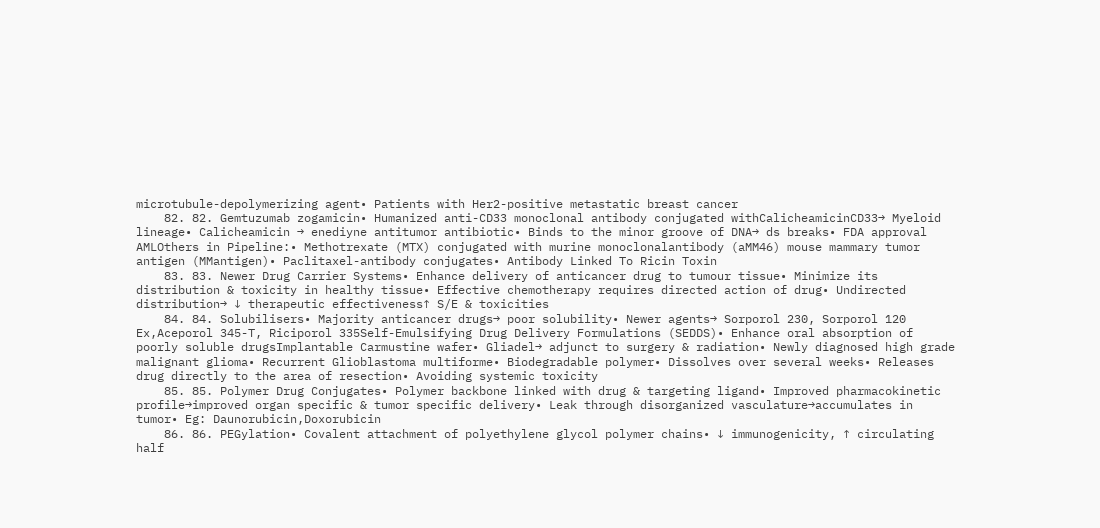microtubule-depolymerizing agent• Patients with Her2-positive metastatic breast cancer
    82. 82. Gemtuzumab zogamicin• Humanized anti-CD33 monoclonal antibody conjugated withCalicheamicinCD33→ Myeloid lineage• Calicheamicin → enediyne antitumor antibiotic• Binds to the minor groove of DNA→ ds breaks• FDA approval AMLOthers in Pipeline:• Methotrexate (MTX) conjugated with murine monoclonalantibody (aMM46) mouse mammary tumor antigen (MMantigen)• Paclitaxel-antibody conjugates• Antibody Linked To Ricin Toxin
    83. 83. Newer Drug Carrier Systems• Enhance delivery of anticancer drug to tumour tissue• Minimize its distribution & toxicity in healthy tissue• Effective chemotherapy requires directed action of drug• Undirected distribution→ ↓ therapeutic effectiveness↑ S/E & toxicities
    84. 84. Solubilisers• Majority anticancer drugs→ poor solubility• Newer agents→ Sorporol 230, Sorporol 120 Ex,Aceporol 345-T, Riciporol 335Self-Emulsifying Drug Delivery Formulations (SEDDS)• Enhance oral absorption of poorly soluble drugsImplantable Carmustine wafer• Gliadel→ adjunct to surgery & radiation• Newly diagnosed high grade malignant glioma• Recurrent Glioblastoma multiforme• Biodegradable polymer• Dissolves over several weeks• Releases drug directly to the area of resection• Avoiding systemic toxicity
    85. 85. Polymer Drug Conjugates• Polymer backbone linked with drug & targeting ligand• Improved pharmacokinetic profile→improved organ specific & tumor specific delivery• Leak through disorganized vasculature→accumulates in tumor• Eg: Daunorubicin,Doxorubicin
    86. 86. PEGylation• Covalent attachment of polyethylene glycol polymer chains• ↓ immunogenicity, ↑ circulating half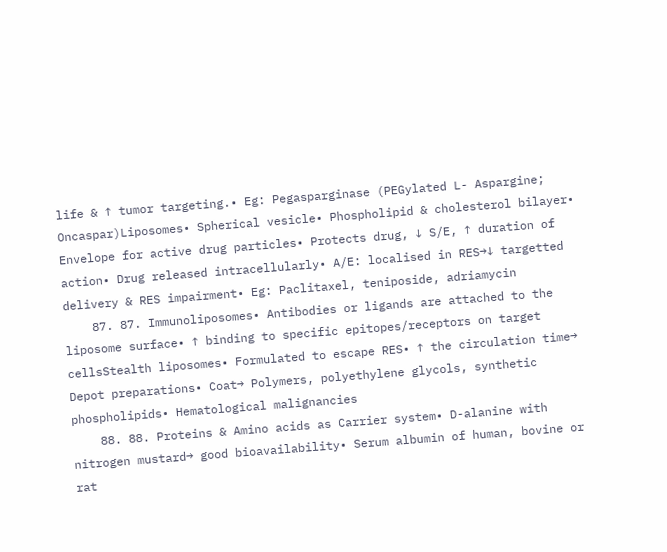life & ↑ tumor targeting.• Eg: Pegasparginase (PEGylated L- Aspargine; Oncaspar)Liposomes• Spherical vesicle• Phospholipid & cholesterol bilayer• Envelope for active drug particles• Protects drug, ↓ S/E, ↑ duration of action• Drug released intracellularly• A/E: localised in RES→↓ targetted delivery & RES impairment• Eg: Paclitaxel, teniposide, adriamycin
    87. 87. Immunoliposomes• Antibodies or ligands are attached to the liposome surface• ↑ binding to specific epitopes/receptors on target cellsStealth liposomes• Formulated to escape RES• ↑ the circulation time→ Depot preparations• Coat→ Polymers, polyethylene glycols, synthetic phospholipids• Hematological malignancies
    88. 88. Proteins & Amino acids as Carrier system• D-alanine with nitrogen mustard→ good bioavailability• Serum albumin of human, bovine or rat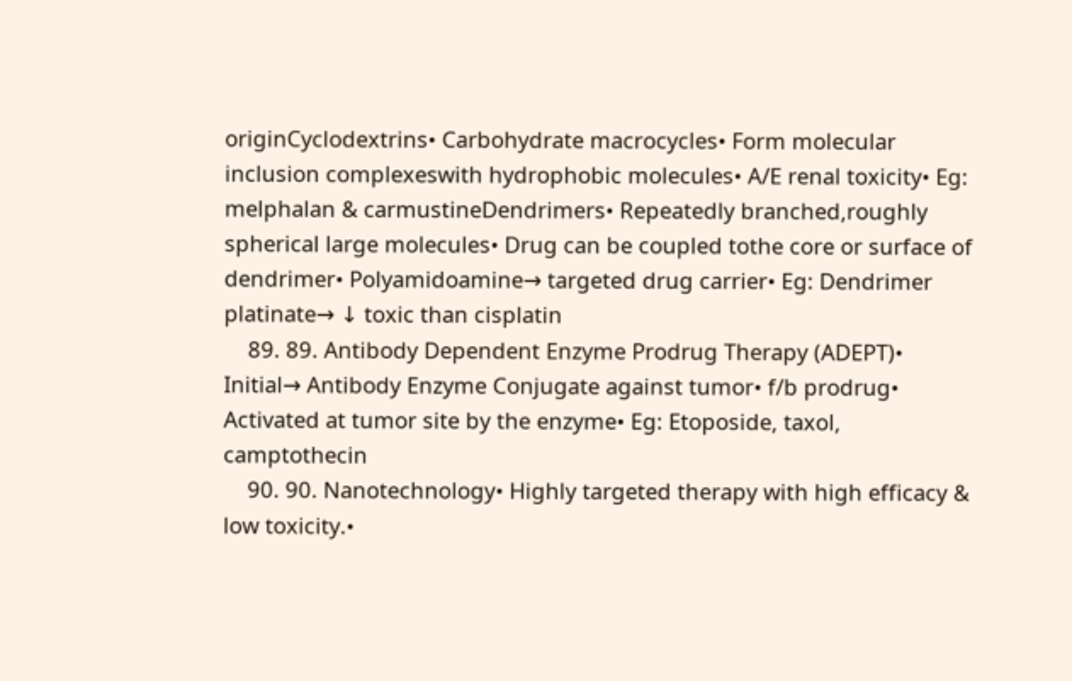originCyclodextrins• Carbohydrate macrocycles• Form molecular inclusion complexeswith hydrophobic molecules• A/E renal toxicity• Eg: melphalan & carmustineDendrimers• Repeatedly branched,roughly spherical large molecules• Drug can be coupled tothe core or surface of dendrimer• Polyamidoamine→ targeted drug carrier• Eg: Dendrimer platinate→ ↓ toxic than cisplatin
    89. 89. Antibody Dependent Enzyme Prodrug Therapy (ADEPT)• Initial→ Antibody Enzyme Conjugate against tumor• f/b prodrug• Activated at tumor site by the enzyme• Eg: Etoposide, taxol, camptothecin
    90. 90. Nanotechnology• Highly targeted therapy with high efficacy & low toxicity.•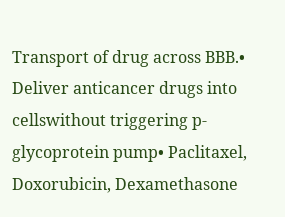Transport of drug across BBB.• Deliver anticancer drugs into cellswithout triggering p- glycoprotein pump• Paclitaxel, Doxorubicin, Dexamethasone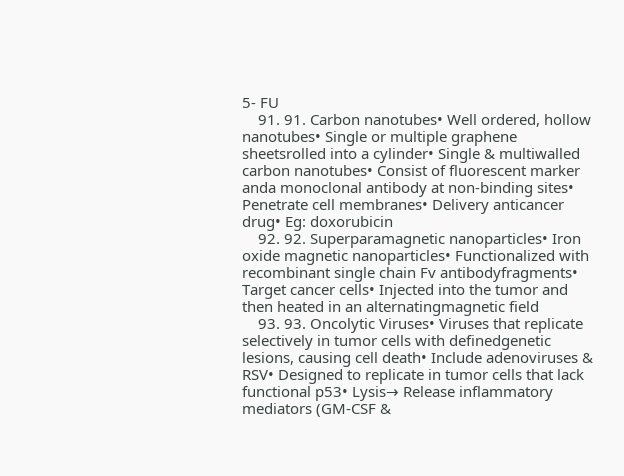5- FU
    91. 91. Carbon nanotubes• Well ordered, hollow nanotubes• Single or multiple graphene sheetsrolled into a cylinder• Single & multiwalled carbon nanotubes• Consist of fluorescent marker anda monoclonal antibody at non-binding sites• Penetrate cell membranes• Delivery anticancer drug• Eg: doxorubicin
    92. 92. Superparamagnetic nanoparticles• Iron oxide magnetic nanoparticles• Functionalized with recombinant single chain Fv antibodyfragments• Target cancer cells• Injected into the tumor and then heated in an alternatingmagnetic field
    93. 93. Oncolytic Viruses• Viruses that replicate selectively in tumor cells with definedgenetic lesions, causing cell death• Include adenoviruses & RSV• Designed to replicate in tumor cells that lack functional p53• Lysis→ Release inflammatory mediators (GM-CSF &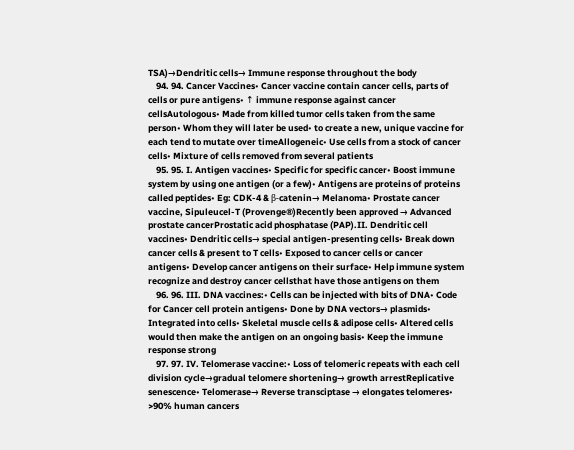TSA)→Dendritic cells→ Immune response throughout the body
    94. 94. Cancer Vaccines• Cancer vaccine contain cancer cells, parts of cells or pure antigens• ↑ immune response against cancer cellsAutologous• Made from killed tumor cells taken from the same person• Whom they will later be used• to create a new, unique vaccine for each tend to mutate over timeAllogeneic• Use cells from a stock of cancer cells• Mixture of cells removed from several patients
    95. 95. I. Antigen vaccines• Specific for specific cancer• Boost immune system by using one antigen (or a few)• Antigens are proteins of proteins called peptides• Eg: CDK-4 & β-catenin→ Melanoma• Prostate cancer vaccine, Sipuleucel-T (Provenge®)Recently been approved → Advanced prostate cancerProstatic acid phosphatase (PAP).II. Dendritic cell vaccines• Dendritic cells→ special antigen-presenting cells• Break down cancer cells & present to T cells• Exposed to cancer cells or cancer antigens• Develop cancer antigens on their surface• Help immune system recognize and destroy cancer cellsthat have those antigens on them
    96. 96. III. DNA vaccines:• Cells can be injected with bits of DNA• Code for Cancer cell protein antigens• Done by DNA vectors→ plasmids• Integrated into cells• Skeletal muscle cells & adipose cells• Altered cells would then make the antigen on an ongoing basis• Keep the immune response strong
    97. 97. IV. Telomerase vaccine:• Loss of telomeric repeats with each cell division cycle→gradual telomere shortening→ growth arrestReplicative senescence• Telomerase→ Reverse transciptase → elongates telomeres• >90% human cancers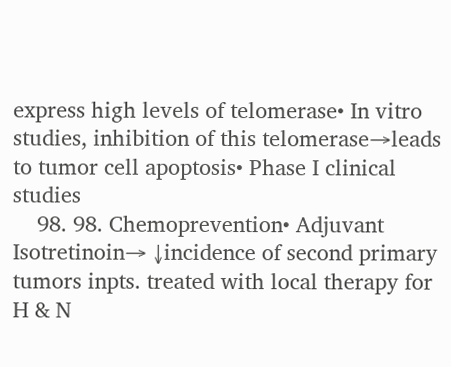express high levels of telomerase• In vitro studies, inhibition of this telomerase→leads to tumor cell apoptosis• Phase I clinical studies
    98. 98. Chemoprevention• Adjuvant Isotretinoin→ ↓incidence of second primary tumors inpts. treated with local therapy for H & N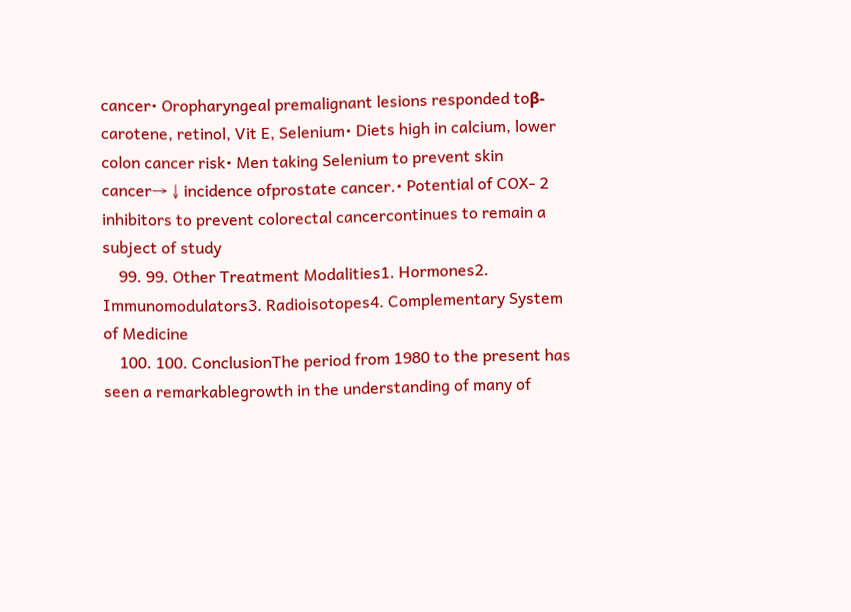cancer• Oropharyngeal premalignant lesions responded toβ- carotene, retinol, Vit E, Selenium• Diets high in calcium, lower colon cancer risk• Men taking Selenium to prevent skin cancer→ ↓ incidence ofprostate cancer.• Potential of COX- 2 inhibitors to prevent colorectal cancercontinues to remain a subject of study
    99. 99. Other Treatment Modalities1. Hormones2. Immunomodulators3. Radioisotopes4. Complementary System of Medicine
    100. 100. ConclusionThe period from 1980 to the present has seen a remarkablegrowth in the understanding of many of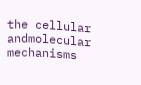the cellular andmolecular mechanisms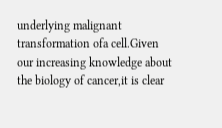underlying malignant transformation ofa cell.Given our increasing knowledge about the biology of cancer,it is clear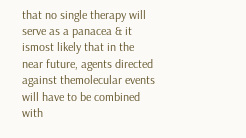that no single therapy will serve as a panacea & it ismost likely that in the near future, agents directed against themolecular events will have to be combined with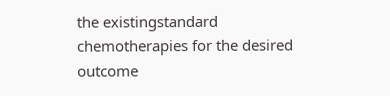the existingstandard chemotherapies for the desired outcome